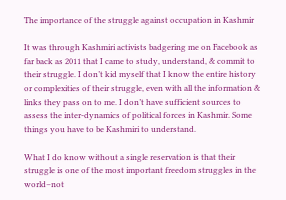The importance of the struggle against occupation in Kashmir

It was through Kashmiri activists badgering me on Facebook as far back as 2011 that I came to study, understand, & commit to their struggle. I don’t kid myself that I know the entire history or complexities of their struggle, even with all the information & links they pass on to me. I don’t have sufficient sources to assess the inter-dynamics of political forces in Kashmir. Some things you have to be Kashmiri to understand.

What I do know without a single reservation is that their struggle is one of the most important freedom struggles in the world–not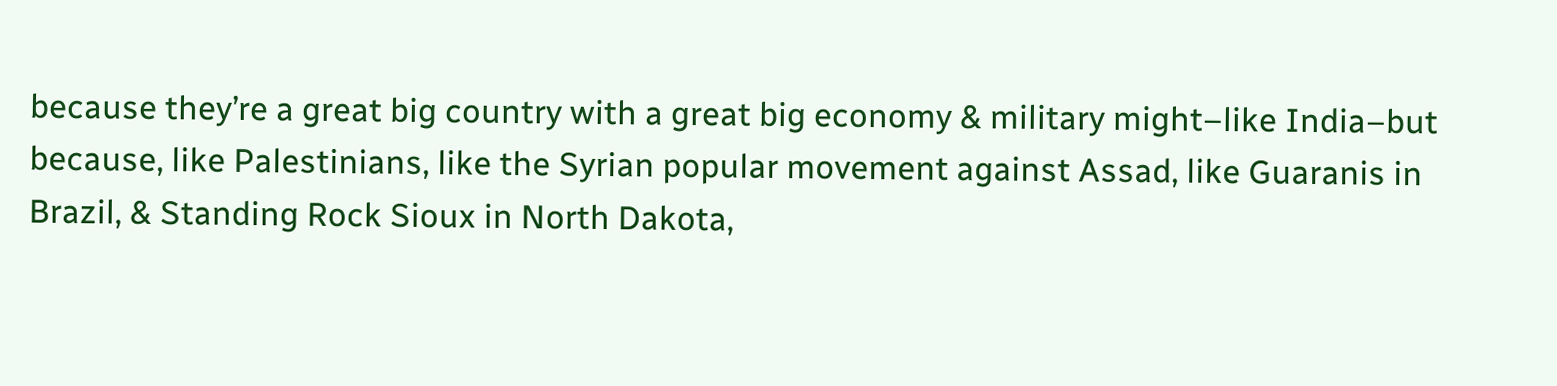because they’re a great big country with a great big economy & military might–like India–but because, like Palestinians, like the Syrian popular movement against Assad, like Guaranis in Brazil, & Standing Rock Sioux in North Dakota,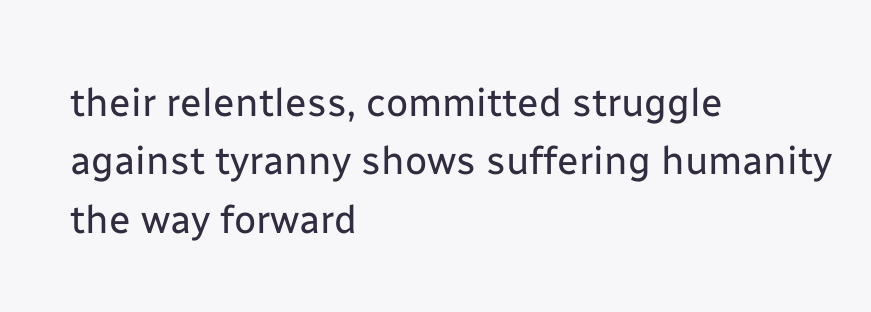their relentless, committed struggle against tyranny shows suffering humanity the way forward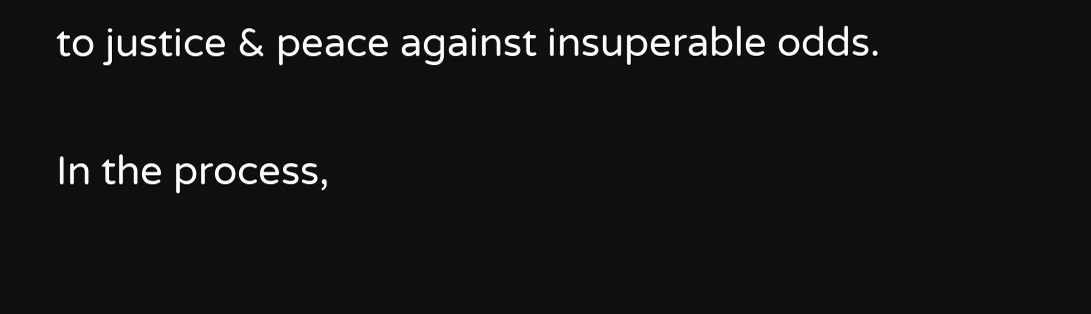to justice & peace against insuperable odds.

In the process,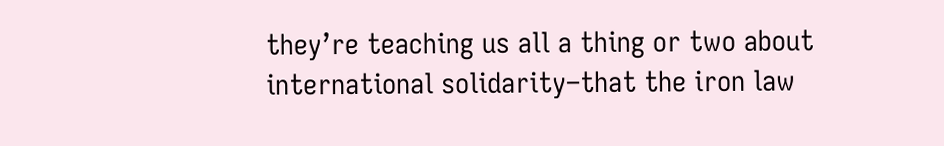they’re teaching us all a thing or two about international solidarity–that the iron law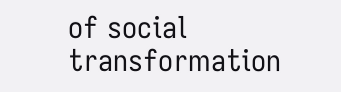of social transformation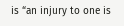is “an injury to one is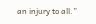an injury to all.”